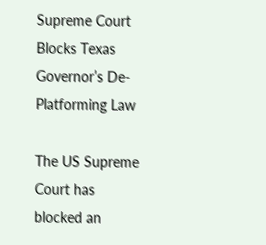Supreme Court Blocks Texas Governor’s De-Platforming Law

The US Supreme Court has blocked an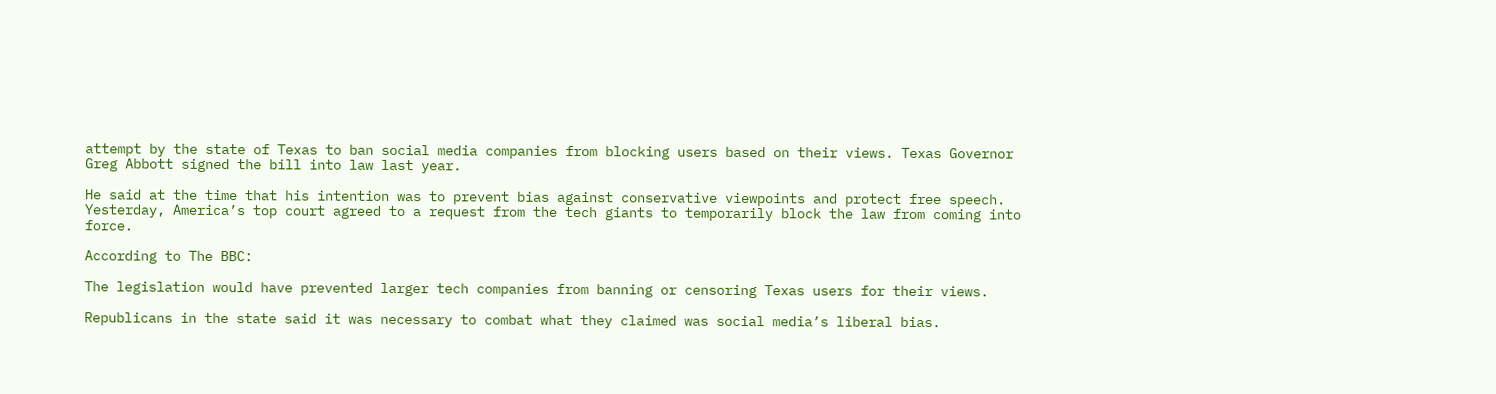attempt by the state of Texas to ban social media companies from blocking users based on their views. Texas Governor Greg Abbott signed the bill into law last year.

He said at the time that his intention was to prevent bias against conservative viewpoints and protect free speech. Yesterday, America’s top court agreed to a request from the tech giants to temporarily block the law from coming into force.

According to The BBC:

The legislation would have prevented larger tech companies from banning or censoring Texas users for their views.

Republicans in the state said it was necessary to combat what they claimed was social media’s liberal bias.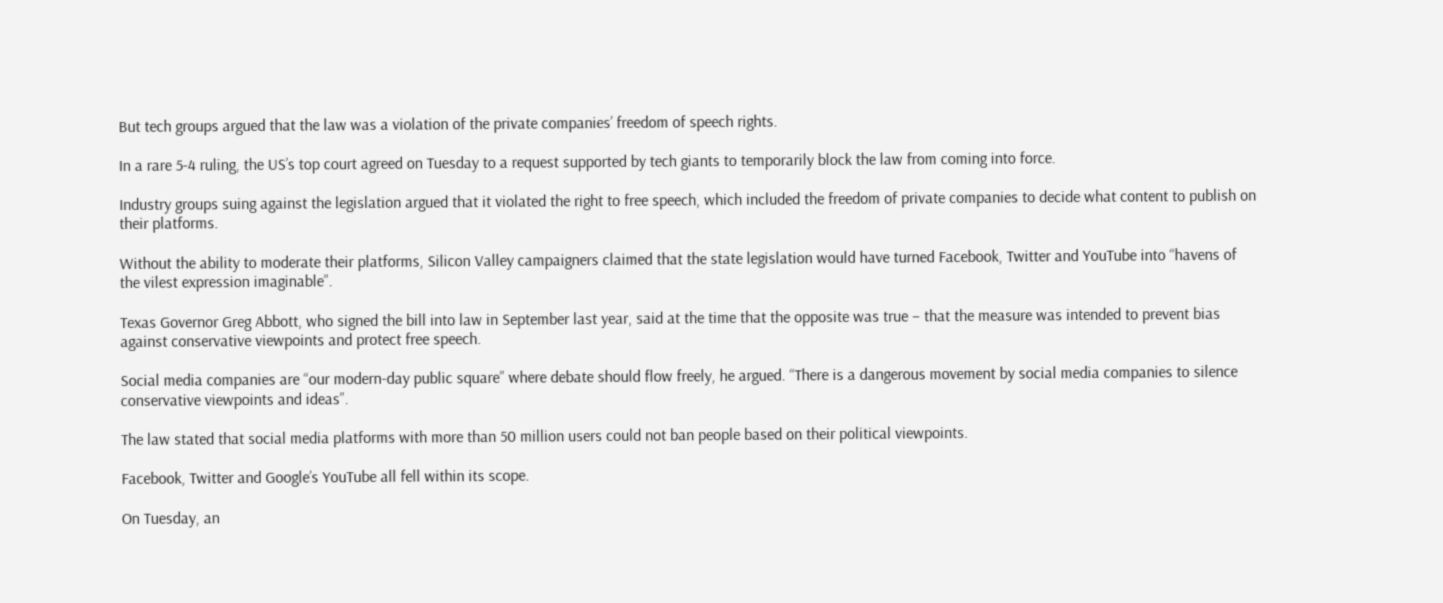But tech groups argued that the law was a violation of the private companies’ freedom of speech rights.

In a rare 5-4 ruling, the US’s top court agreed on Tuesday to a request supported by tech giants to temporarily block the law from coming into force.

Industry groups suing against the legislation argued that it violated the right to free speech, which included the freedom of private companies to decide what content to publish on their platforms.

Without the ability to moderate their platforms, Silicon Valley campaigners claimed that the state legislation would have turned Facebook, Twitter and YouTube into “havens of the vilest expression imaginable”.

Texas Governor Greg Abbott, who signed the bill into law in September last year, said at the time that the opposite was true – that the measure was intended to prevent bias against conservative viewpoints and protect free speech.

Social media companies are “our modern-day public square” where debate should flow freely, he argued. “There is a dangerous movement by social media companies to silence conservative viewpoints and ideas”.

The law stated that social media platforms with more than 50 million users could not ban people based on their political viewpoints.

Facebook, Twitter and Google’s YouTube all fell within its scope.

On Tuesday, an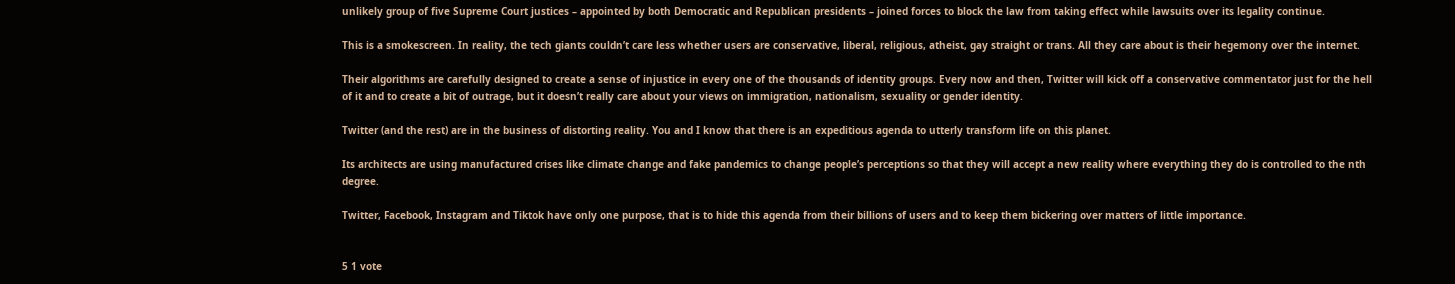unlikely group of five Supreme Court justices – appointed by both Democratic and Republican presidents – joined forces to block the law from taking effect while lawsuits over its legality continue.

This is a smokescreen. In reality, the tech giants couldn’t care less whether users are conservative, liberal, religious, atheist, gay straight or trans. All they care about is their hegemony over the internet.

Their algorithms are carefully designed to create a sense of injustice in every one of the thousands of identity groups. Every now and then, Twitter will kick off a conservative commentator just for the hell of it and to create a bit of outrage, but it doesn’t really care about your views on immigration, nationalism, sexuality or gender identity.

Twitter (and the rest) are in the business of distorting reality. You and I know that there is an expeditious agenda to utterly transform life on this planet.

Its architects are using manufactured crises like climate change and fake pandemics to change people’s perceptions so that they will accept a new reality where everything they do is controlled to the nth degree.

Twitter, Facebook, Instagram and Tiktok have only one purpose, that is to hide this agenda from their billions of users and to keep them bickering over matters of little importance.


5 1 vote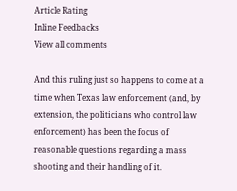Article Rating
Inline Feedbacks
View all comments

And this ruling just so happens to come at a time when Texas law enforcement (and, by extension, the politicians who control law enforcement) has been the focus of reasonable questions regarding a mass shooting and their handling of it.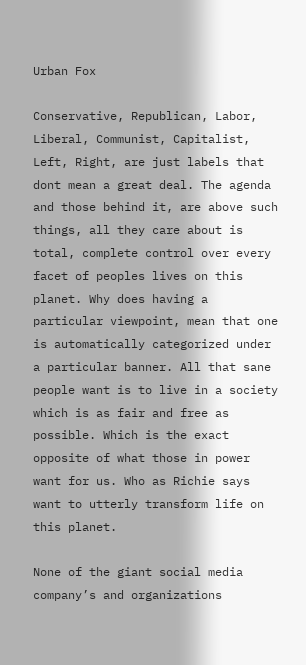Urban Fox

Conservative, Republican, Labor, Liberal, Communist, Capitalist, Left, Right, are just labels that dont mean a great deal. The agenda and those behind it, are above such things, all they care about is total, complete control over every facet of peoples lives on this planet. Why does having a particular viewpoint, mean that one is automatically categorized under a particular banner. All that sane people want is to live in a society which is as fair and free as possible. Which is the exact opposite of what those in power want for us. Who as Richie says want to utterly transform life on this planet.

None of the giant social media company’s and organizations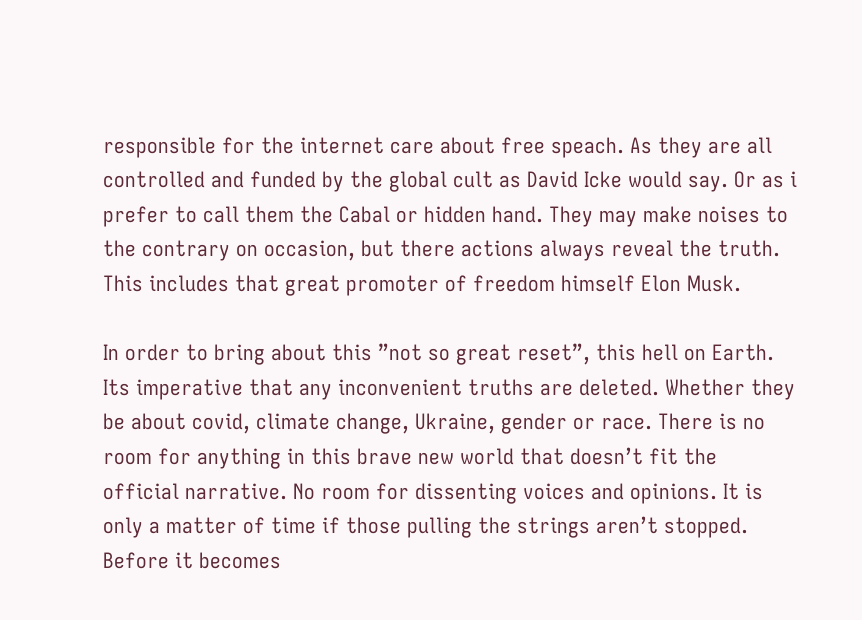responsible for the internet care about free speach. As they are all controlled and funded by the global cult as David Icke would say. Or as i prefer to call them the Cabal or hidden hand. They may make noises to the contrary on occasion, but there actions always reveal the truth. This includes that great promoter of freedom himself Elon Musk.

In order to bring about this ”not so great reset”, this hell on Earth. Its imperative that any inconvenient truths are deleted. Whether they be about covid, climate change, Ukraine, gender or race. There is no room for anything in this brave new world that doesn’t fit the official narrative. No room for dissenting voices and opinions. It is only a matter of time if those pulling the strings aren’t stopped. Before it becomes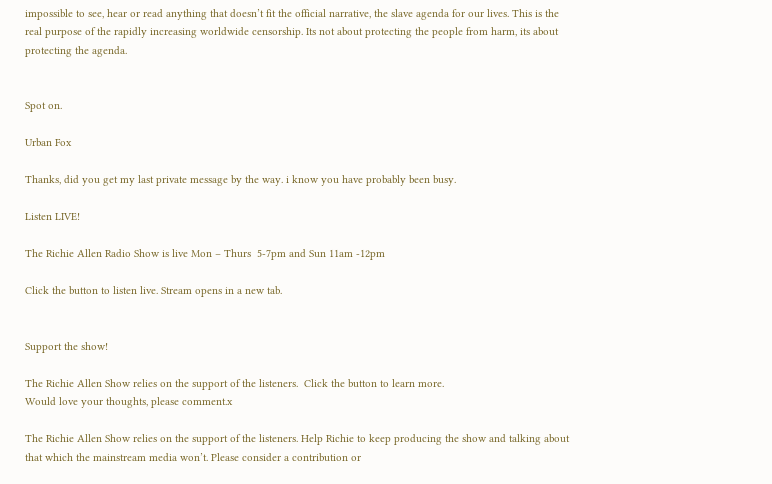impossible to see, hear or read anything that doesn’t fit the official narrative, the slave agenda for our lives. This is the real purpose of the rapidly increasing worldwide censorship. Its not about protecting the people from harm, its about protecting the agenda.


Spot on.

Urban Fox

Thanks, did you get my last private message by the way. i know you have probably been busy.

Listen LIVE!

The Richie Allen Radio Show is live Mon – Thurs  5-7pm and Sun 11am -12pm

Click the button to listen live. Stream opens in a new tab.


Support the show!

The Richie Allen Show relies on the support of the listeners.  Click the button to learn more.
Would love your thoughts, please comment.x

The Richie Allen Show relies on the support of the listeners. Help Richie to keep producing the show and talking about that which the mainstream media won’t. Please consider a contribution or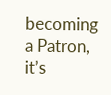becoming a Patron, it’s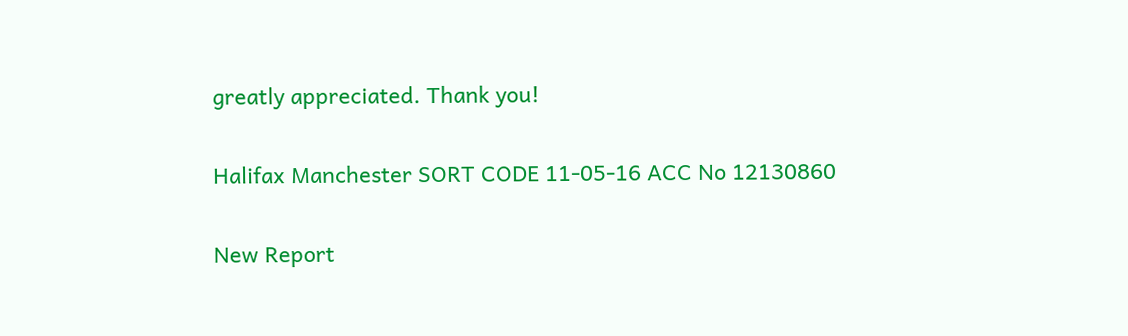greatly appreciated. Thank you!

Halifax Manchester SORT CODE 11-05-16 ACC No 12130860

New Report